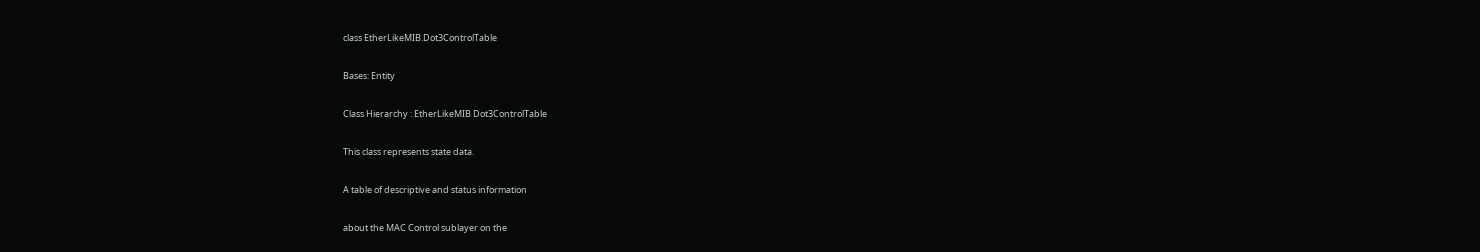class EtherLikeMIB.Dot3ControlTable

Bases: Entity

Class Hierarchy : EtherLikeMIB Dot3ControlTable

This class represents state data.

A table of descriptive and status information

about the MAC Control sublayer on the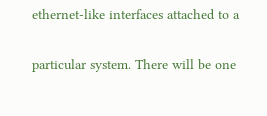ethernet-like interfaces attached to a

particular system. There will be one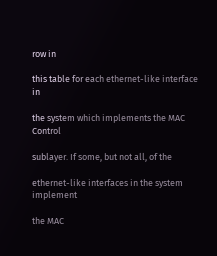row in

this table for each ethernet-like interface in

the system which implements the MAC Control

sublayer. If some, but not all, of the

ethernet-like interfaces in the system implement

the MAC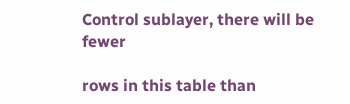Control sublayer, there will be fewer

rows in this table than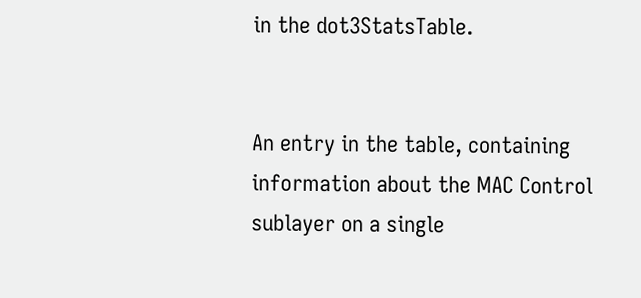in the dot3StatsTable.


An entry in the table, containing information about the MAC Control sublayer on a single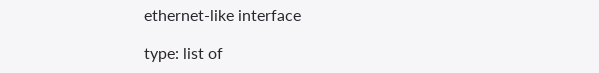ethernet-like interface

type: list of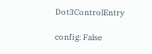Dot3ControlEntry

config: False